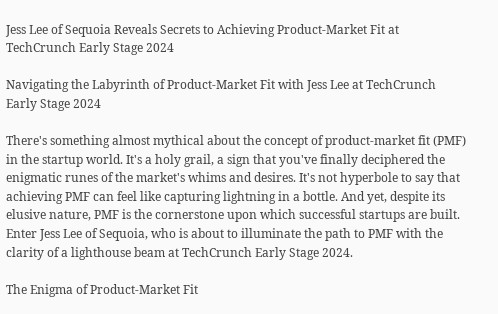Jess Lee of Sequoia Reveals Secrets to Achieving Product-Market Fit at TechCrunch Early Stage 2024

Navigating the Labyrinth of Product-Market Fit with Jess Lee at TechCrunch Early Stage 2024

There's something almost mythical about the concept of product-market fit (PMF) in the startup world. It's a holy grail, a sign that you've finally deciphered the enigmatic runes of the market's whims and desires. It's not hyperbole to say that achieving PMF can feel like capturing lightning in a bottle. And yet, despite its elusive nature, PMF is the cornerstone upon which successful startups are built. Enter Jess Lee of Sequoia, who is about to illuminate the path to PMF with the clarity of a lighthouse beam at TechCrunch Early Stage 2024.

The Enigma of Product-Market Fit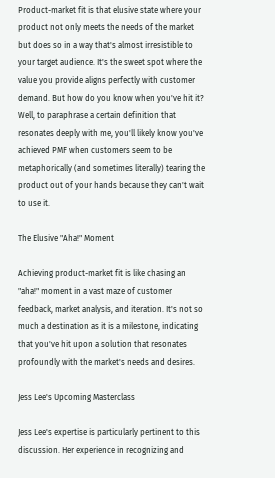Product-market fit is that elusive state where your product not only meets the needs of the market but does so in a way that's almost irresistible to your target audience. It's the sweet spot where the value you provide aligns perfectly with customer demand. But how do you know when you've hit it? Well, to paraphrase a certain definition that resonates deeply with me, you'll likely know you've achieved PMF when customers seem to be metaphorically (and sometimes literally) tearing the product out of your hands because they can't wait to use it.

The Elusive "Aha!" Moment

Achieving product-market fit is like chasing an "aha!" moment in a vast maze of customer feedback, market analysis, and iteration. It's not so much a destination as it is a milestone, indicating that you've hit upon a solution that resonates profoundly with the market's needs and desires.

Jess Lee's Upcoming Masterclass

Jess Lee's expertise is particularly pertinent to this discussion. Her experience in recognizing and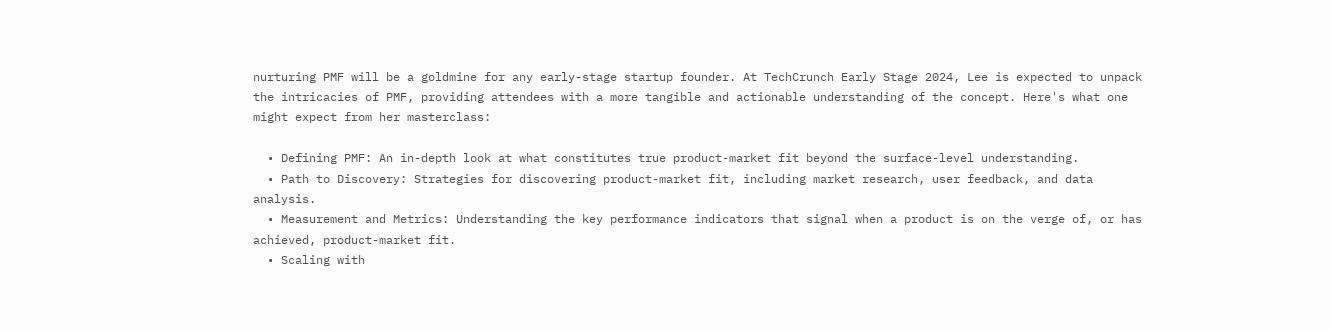nurturing PMF will be a goldmine for any early-stage startup founder. At TechCrunch Early Stage 2024, Lee is expected to unpack the intricacies of PMF, providing attendees with a more tangible and actionable understanding of the concept. Here's what one might expect from her masterclass:

  • Defining PMF: An in-depth look at what constitutes true product-market fit beyond the surface-level understanding.
  • Path to Discovery: Strategies for discovering product-market fit, including market research, user feedback, and data analysis.
  • Measurement and Metrics: Understanding the key performance indicators that signal when a product is on the verge of, or has achieved, product-market fit.
  • Scaling with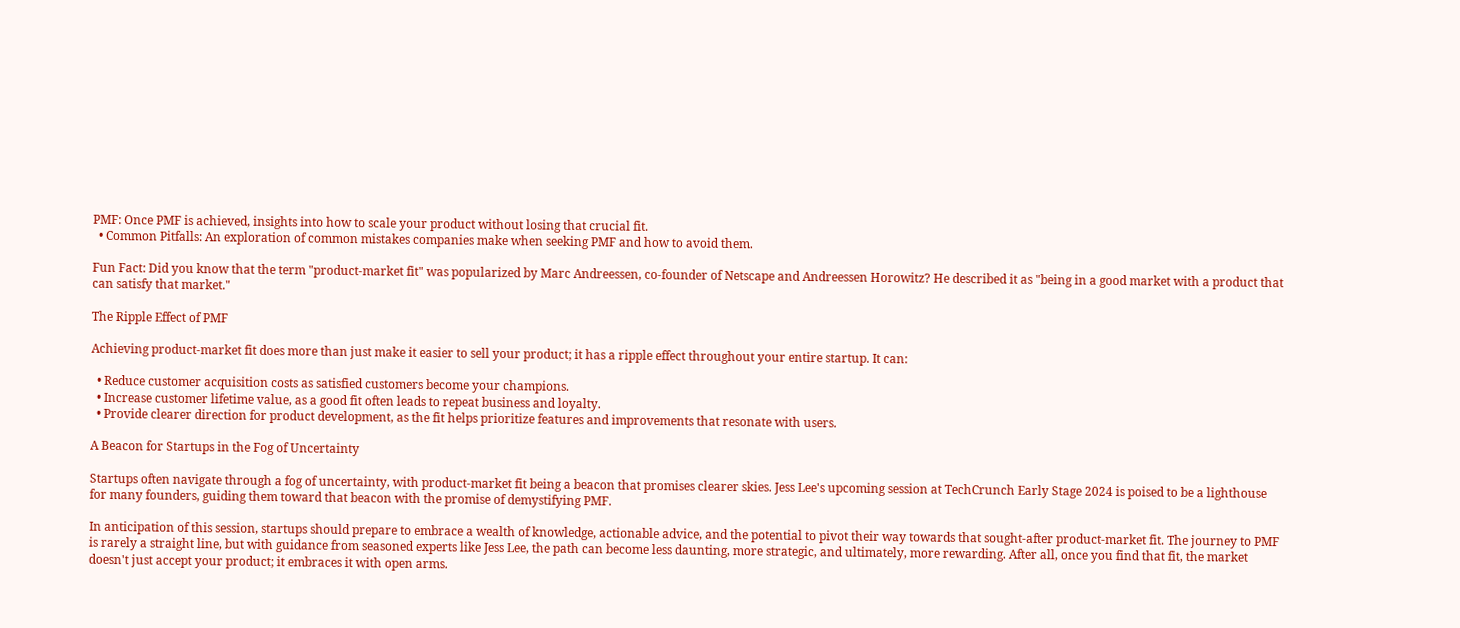PMF: Once PMF is achieved, insights into how to scale your product without losing that crucial fit.
  • Common Pitfalls: An exploration of common mistakes companies make when seeking PMF and how to avoid them.

Fun Fact: Did you know that the term "product-market fit" was popularized by Marc Andreessen, co-founder of Netscape and Andreessen Horowitz? He described it as "being in a good market with a product that can satisfy that market."

The Ripple Effect of PMF

Achieving product-market fit does more than just make it easier to sell your product; it has a ripple effect throughout your entire startup. It can:

  • Reduce customer acquisition costs as satisfied customers become your champions.
  • Increase customer lifetime value, as a good fit often leads to repeat business and loyalty.
  • Provide clearer direction for product development, as the fit helps prioritize features and improvements that resonate with users.

A Beacon for Startups in the Fog of Uncertainty

Startups often navigate through a fog of uncertainty, with product-market fit being a beacon that promises clearer skies. Jess Lee's upcoming session at TechCrunch Early Stage 2024 is poised to be a lighthouse for many founders, guiding them toward that beacon with the promise of demystifying PMF.

In anticipation of this session, startups should prepare to embrace a wealth of knowledge, actionable advice, and the potential to pivot their way towards that sought-after product-market fit. The journey to PMF is rarely a straight line, but with guidance from seasoned experts like Jess Lee, the path can become less daunting, more strategic, and ultimately, more rewarding. After all, once you find that fit, the market doesn't just accept your product; it embraces it with open arms.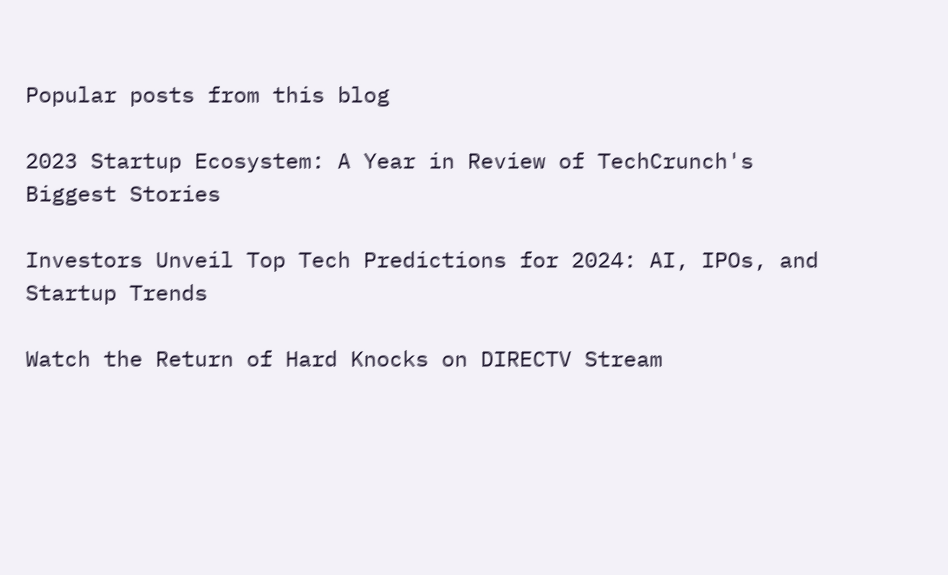Popular posts from this blog

2023 Startup Ecosystem: A Year in Review of TechCrunch's Biggest Stories

Investors Unveil Top Tech Predictions for 2024: AI, IPOs, and Startup Trends

Watch the Return of Hard Knocks on DIRECTV Stream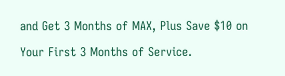and Get 3 Months of MAX, Plus Save $10 on Your First 3 Months of Service.